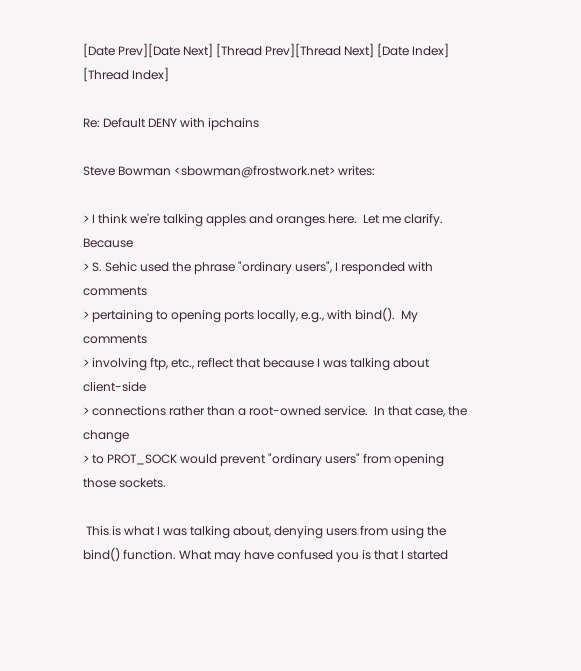[Date Prev][Date Next] [Thread Prev][Thread Next] [Date Index] [Thread Index]

Re: Default DENY with ipchains

Steve Bowman <sbowman@frostwork.net> writes:

> I think we're talking apples and oranges here.  Let me clarify.  Because
> S. Sehic used the phrase "ordinary users", I responded with comments
> pertaining to opening ports locally, e.g., with bind().  My comments
> involving ftp, etc., reflect that because I was talking about client-side
> connections rather than a root-owned service.  In that case, the change
> to PROT_SOCK would prevent "ordinary users" from opening those sockets.

 This is what I was talking about, denying users from using the
bind() function. What may have confused you is that I started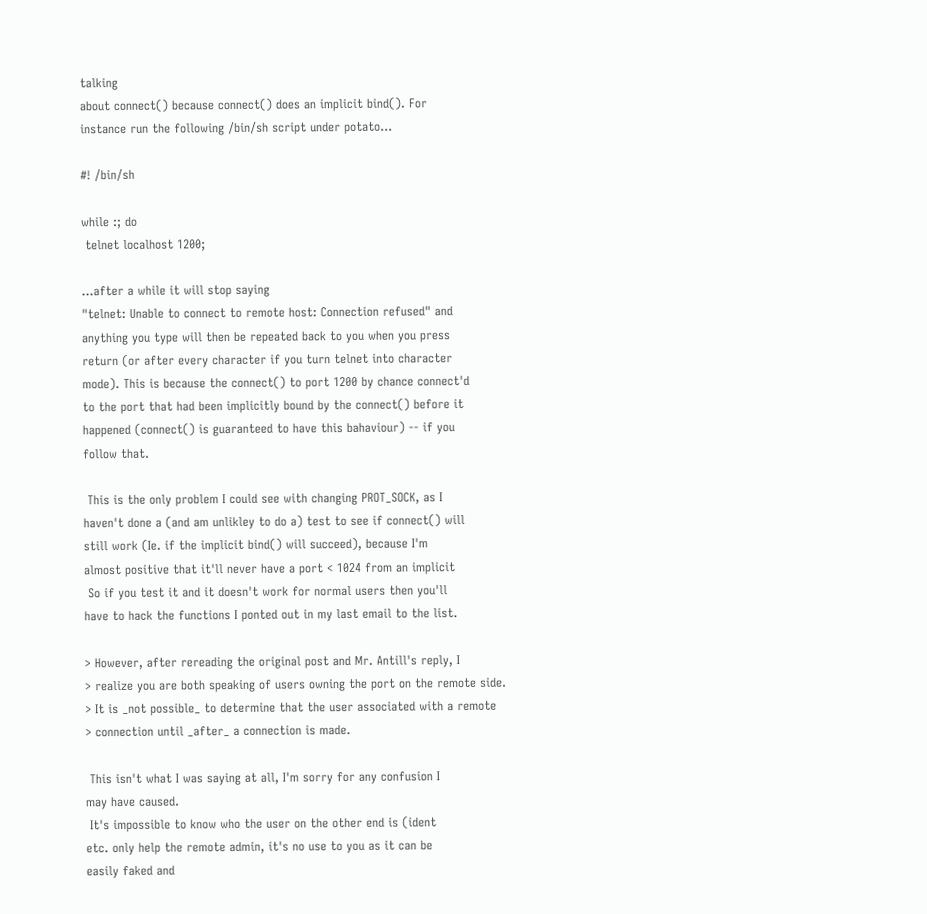talking
about connect() because connect() does an implicit bind(). For
instance run the following /bin/sh script under potato...

#! /bin/sh

while :; do
 telnet localhost 1200;

...after a while it will stop saying
"telnet: Unable to connect to remote host: Connection refused" and
anything you type will then be repeated back to you when you press
return (or after every character if you turn telnet into character
mode). This is because the connect() to port 1200 by chance connect'd
to the port that had been implicitly bound by the connect() before it
happened (connect() is guaranteed to have this bahaviour) -- if you
follow that.

 This is the only problem I could see with changing PROT_SOCK, as I
haven't done a (and am unlikley to do a) test to see if connect() will
still work (Ie. if the implicit bind() will succeed), because I'm
almost positive that it'll never have a port < 1024 from an implicit
 So if you test it and it doesn't work for normal users then you'll
have to hack the functions I ponted out in my last email to the list.

> However, after rereading the original post and Mr. Antill's reply, I
> realize you are both speaking of users owning the port on the remote side.
> It is _not possible_ to determine that the user associated with a remote
> connection until _after_ a connection is made.

 This isn't what I was saying at all, I'm sorry for any confusion I
may have caused.
 It's impossible to know who the user on the other end is (ident
etc. only help the remote admin, it's no use to you as it can be
easily faked and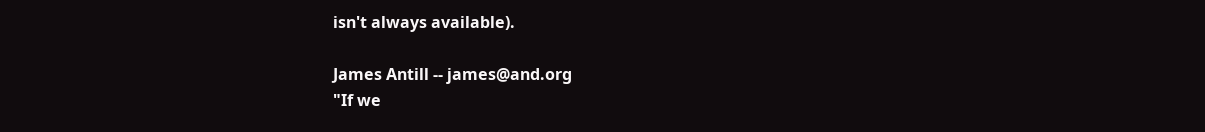isn't always available).

James Antill -- james@and.org
"If we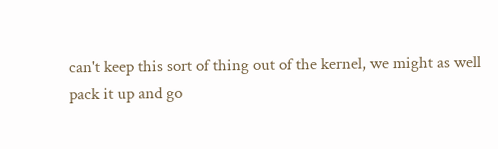can't keep this sort of thing out of the kernel, we might as well
pack it up and go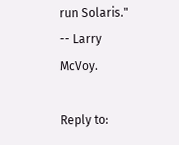run Solaris." -- Larry McVoy.

Reply to: